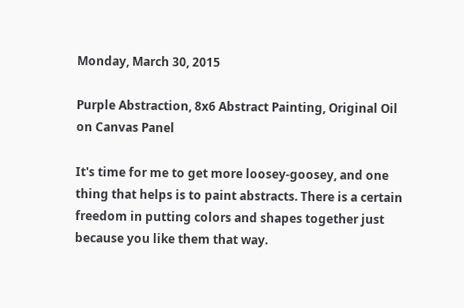Monday, March 30, 2015

Purple Abstraction, 8x6 Abstract Painting, Original Oil on Canvas Panel

It's time for me to get more loosey-goosey, and one thing that helps is to paint abstracts. There is a certain freedom in putting colors and shapes together just because you like them that way.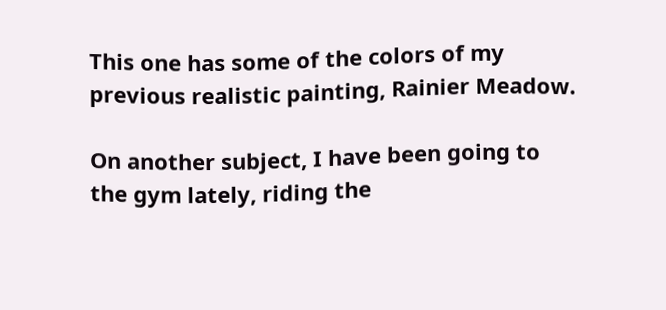This one has some of the colors of my previous realistic painting, Rainier Meadow.

On another subject, I have been going to the gym lately, riding the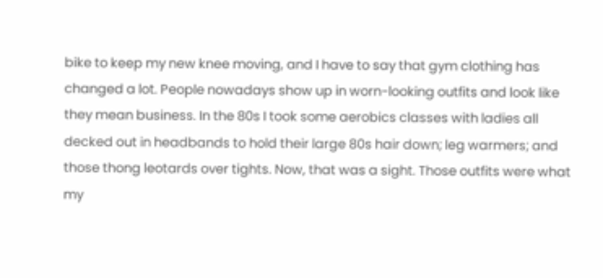bike to keep my new knee moving, and I have to say that gym clothing has changed a lot. People nowadays show up in worn-looking outfits and look like they mean business. In the 80s I took some aerobics classes with ladies all decked out in headbands to hold their large 80s hair down; leg warmers; and those thong leotards over tights. Now, that was a sight. Those outfits were what my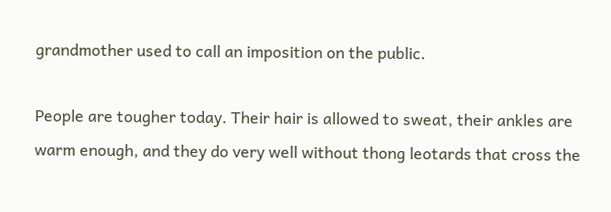grandmother used to call an imposition on the public.

People are tougher today. Their hair is allowed to sweat, their ankles are warm enough, and they do very well without thong leotards that cross the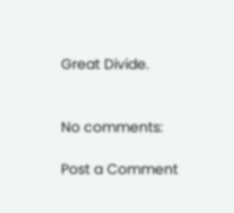Great Divide.


No comments:

Post a Comment